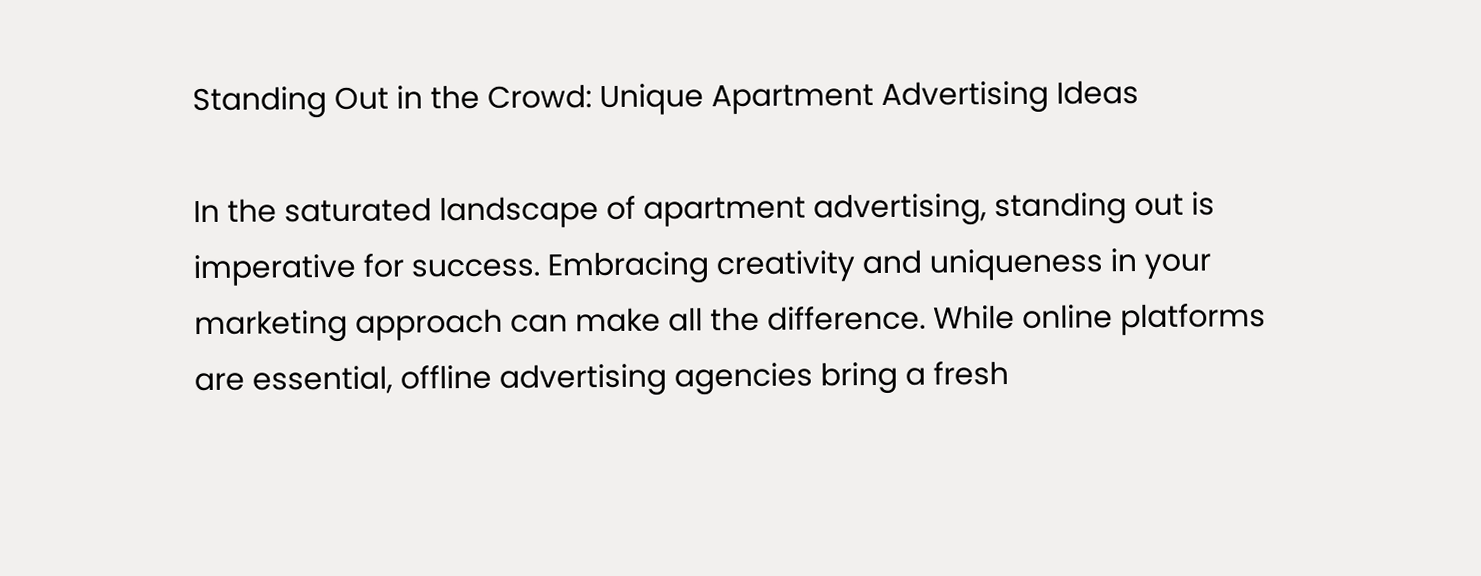Standing Out in the Crowd: Unique Apartment Advertising Ideas

In the saturated landscape of apartment advertising, standing out is imperative for success. Embracing creativity and uniqueness in your marketing approach can make all the difference. While online platforms are essential, offline advertising agencies bring a fresh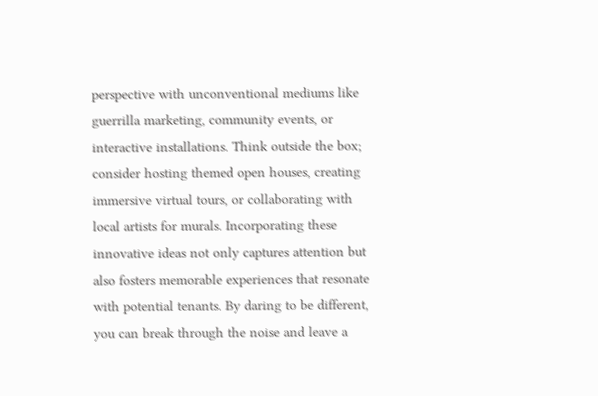perspective with unconventional mediums like guerrilla marketing, community events, or interactive installations. Think outside the box; consider hosting themed open houses, creating immersive virtual tours, or collaborating with local artists for murals. Incorporating these innovative ideas not only captures attention but also fosters memorable experiences that resonate with potential tenants. By daring to be different, you can break through the noise and leave a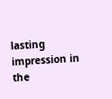lasting impression in the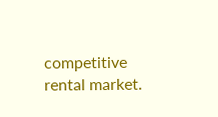competitive rental market.